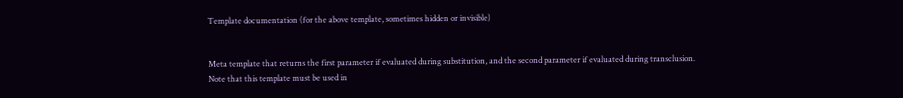Template documentation (for the above template, sometimes hidden or invisible)


Meta template that returns the first parameter if evaluated during substitution, and the second parameter if evaluated during transclusion.
Note that this template must be used in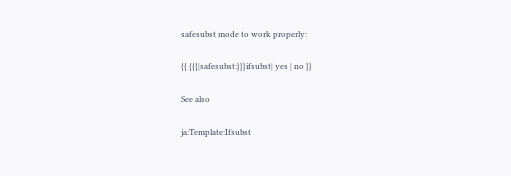safesubst mode to work properly:

{{ {{{|safesubst:}}}ifsubst| yes | no }}

See also

ja:Template:Ifsubst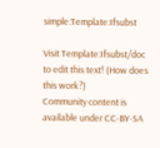simple:Template:Ifsubst

Visit Template:Ifsubst/doc to edit this text! (How does this work?)
Community content is available under CC-BY-SA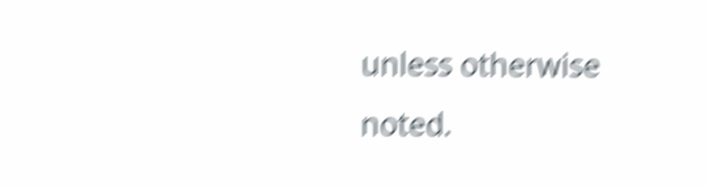unless otherwise noted.